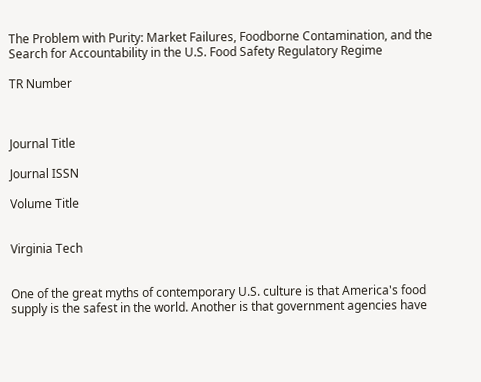The Problem with Purity: Market Failures, Foodborne Contamination, and the Search for Accountability in the U.S. Food Safety Regulatory Regime

TR Number



Journal Title

Journal ISSN

Volume Title


Virginia Tech


One of the great myths of contemporary U.S. culture is that America's food supply is the safest in the world. Another is that government agencies have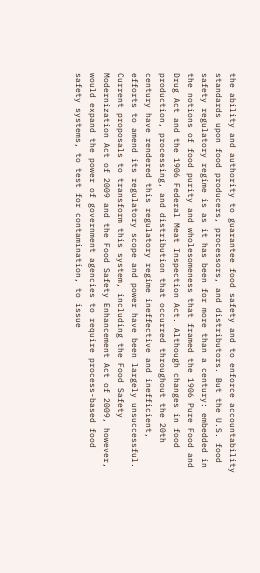the ability and authority to guarantee food safety and to enforce accountability standards upon food producers, processors, and distributors. But the U.S. food safety regulatory regime is as it has been for more than a century: embedded in the notions of food purity and wholesomeness that framed the 1906 Pure Food and Drug Act and the 1906 Federal Meat Inspection Act. Although changes in food production, processing, and distribution that occurred throughout the 20th century have rendered this regulatory regime ineffective and inefficient, efforts to amend its regulatory scope and power have been largely unsuccessful. Current proposals to transform this system, including the Food Safety Modernization Act of 2009 and the Food Safety Enhancement Act of 2009, however, would expand the power of government agencies to require process-based food safety systems, to test for contamination, to issue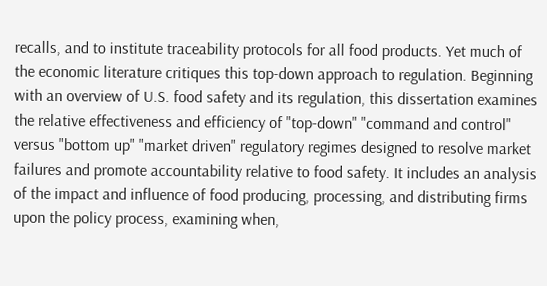recalls, and to institute traceability protocols for all food products. Yet much of the economic literature critiques this top-down approach to regulation. Beginning with an overview of U.S. food safety and its regulation, this dissertation examines the relative effectiveness and efficiency of "top-down" "command and control" versus "bottom up" "market driven" regulatory regimes designed to resolve market failures and promote accountability relative to food safety. It includes an analysis of the impact and influence of food producing, processing, and distributing firms upon the policy process, examining when,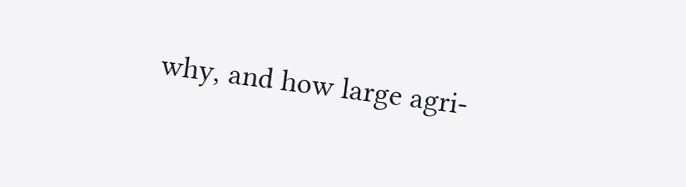why, and how large agri-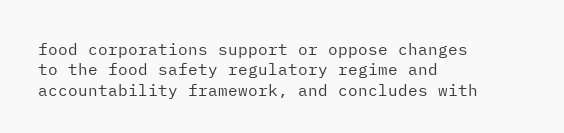food corporations support or oppose changes to the food safety regulatory regime and accountability framework, and concludes with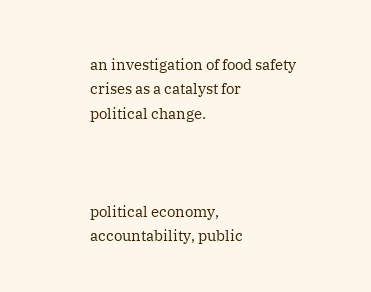an investigation of food safety crises as a catalyst for political change.



political economy, accountability, public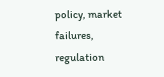policy, market failures, regulation